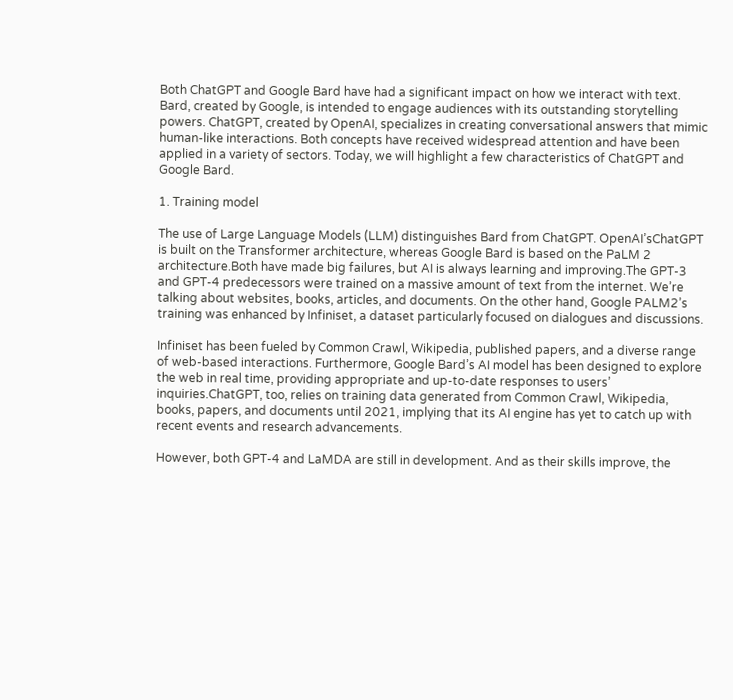Both ChatGPT and Google Bard have had a significant impact on how we interact with text. Bard, created by Google, is intended to engage audiences with its outstanding storytelling powers. ChatGPT, created by OpenAI, specializes in creating conversational answers that mimic human-like interactions. Both concepts have received widespread attention and have been applied in a variety of sectors. Today, we will highlight a few characteristics of ChatGPT and Google Bard.

1. Training model

The use of Large Language Models (LLM) distinguishes Bard from ChatGPT. OpenAI’sChatGPT is built on the Transformer architecture, whereas Google Bard is based on the PaLM 2 architecture.Both have made big failures, but AI is always learning and improving.The GPT-3 and GPT-4 predecessors were trained on a massive amount of text from the internet. We’re talking about websites, books, articles, and documents. On the other hand, Google PALM2’s training was enhanced by Infiniset, a dataset particularly focused on dialogues and discussions.

Infiniset has been fueled by Common Crawl, Wikipedia, published papers, and a diverse range of web-based interactions. Furthermore, Google Bard’s AI model has been designed to explore the web in real time, providing appropriate and up-to-date responses to users’ inquiries.ChatGPT, too, relies on training data generated from Common Crawl, Wikipedia, books, papers, and documents until 2021, implying that its AI engine has yet to catch up with recent events and research advancements.

However, both GPT-4 and LaMDA are still in development. And as their skills improve, the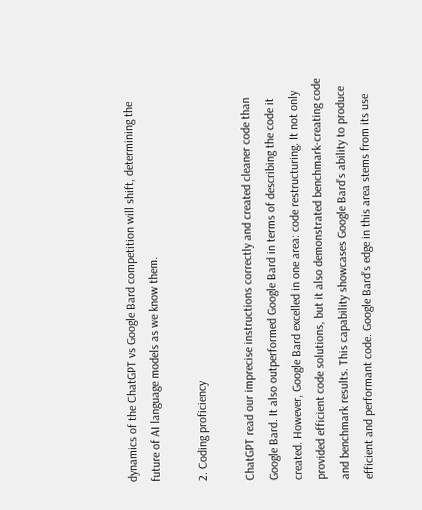dynamics of the ChatGPT vs Google Bard competition will shift, determining the future of AI language models as we know them.

2. Coding proficiency

ChatGPT read our imprecise instructions correctly and created cleaner code than Google Bard. It also outperformed Google Bard in terms of describing the code it created. However, Google Bard excelled in one area: code restructuring. It not only provided efficient code solutions, but it also demonstrated benchmark-creating code and benchmark results. This capability showcases Google Bard’s ability to produce efficient and performant code. Google Bard’s edge in this area stems from its use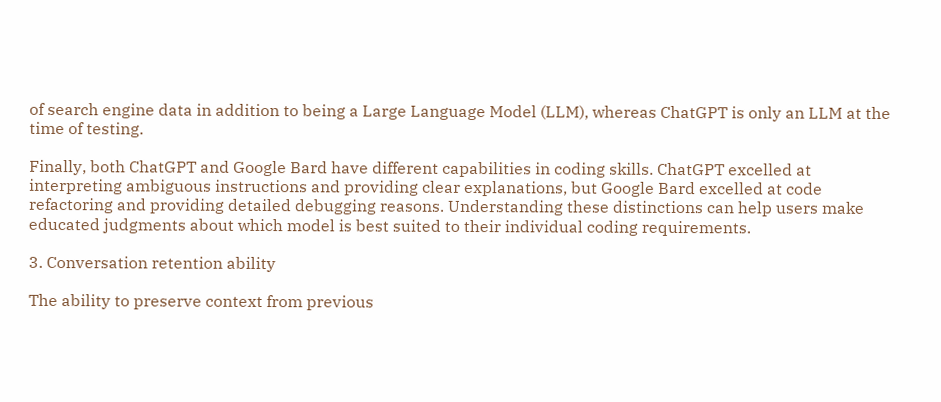of search engine data in addition to being a Large Language Model (LLM), whereas ChatGPT is only an LLM at the time of testing.

Finally, both ChatGPT and Google Bard have different capabilities in coding skills. ChatGPT excelled at interpreting ambiguous instructions and providing clear explanations, but Google Bard excelled at code refactoring and providing detailed debugging reasons. Understanding these distinctions can help users make educated judgments about which model is best suited to their individual coding requirements.

3. Conversation retention ability

The ability to preserve context from previous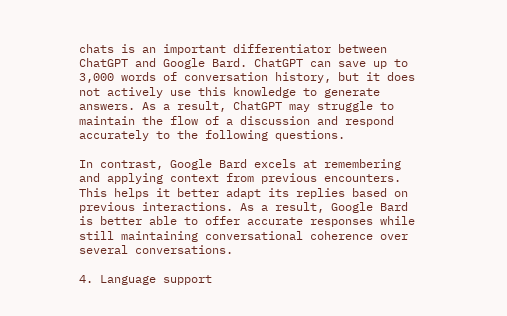chats is an important differentiator between ChatGPT and Google Bard. ChatGPT can save up to 3,000 words of conversation history, but it does not actively use this knowledge to generate answers. As a result, ChatGPT may struggle to maintain the flow of a discussion and respond accurately to the following questions.

In contrast, Google Bard excels at remembering and applying context from previous encounters. This helps it better adapt its replies based on previous interactions. As a result, Google Bard is better able to offer accurate responses while still maintaining conversational coherence over several conversations.

4. Language support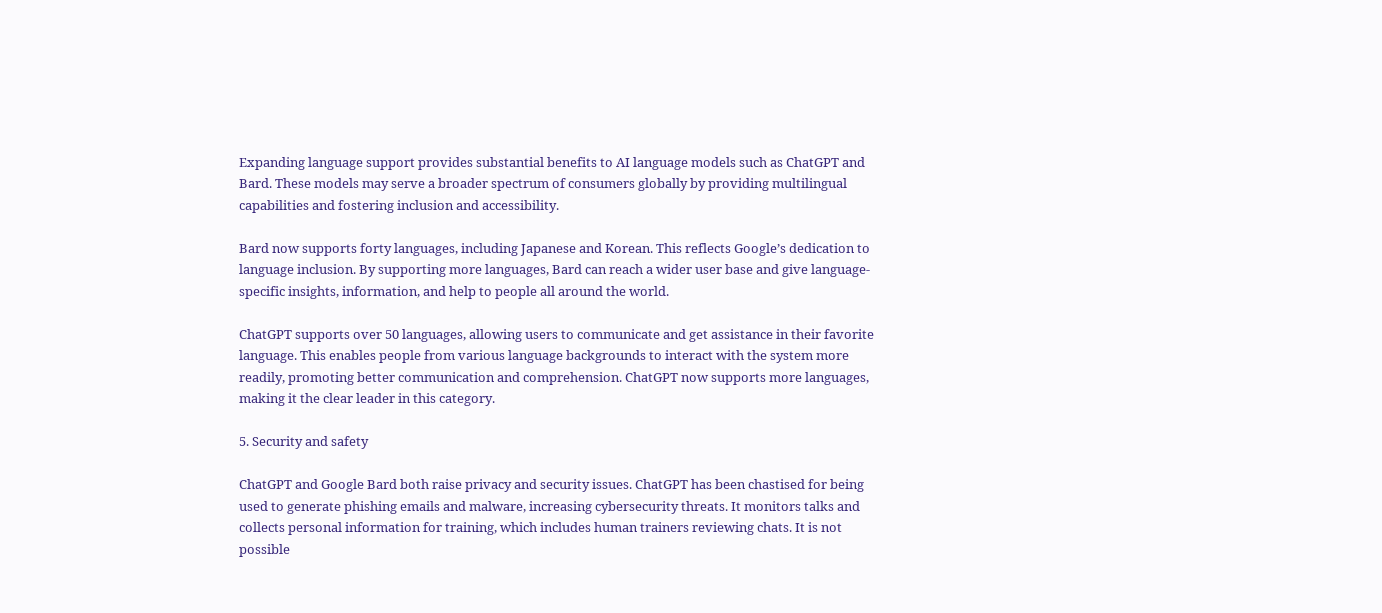Expanding language support provides substantial benefits to AI language models such as ChatGPT and Bard. These models may serve a broader spectrum of consumers globally by providing multilingual capabilities and fostering inclusion and accessibility.

Bard now supports forty languages, including Japanese and Korean. This reflects Google’s dedication to language inclusion. By supporting more languages, Bard can reach a wider user base and give language-specific insights, information, and help to people all around the world.

ChatGPT supports over 50 languages, allowing users to communicate and get assistance in their favorite language. This enables people from various language backgrounds to interact with the system more readily, promoting better communication and comprehension. ChatGPT now supports more languages, making it the clear leader in this category.

5. Security and safety

ChatGPT and Google Bard both raise privacy and security issues. ChatGPT has been chastised for being used to generate phishing emails and malware, increasing cybersecurity threats. It monitors talks and collects personal information for training, which includes human trainers reviewing chats. It is not possible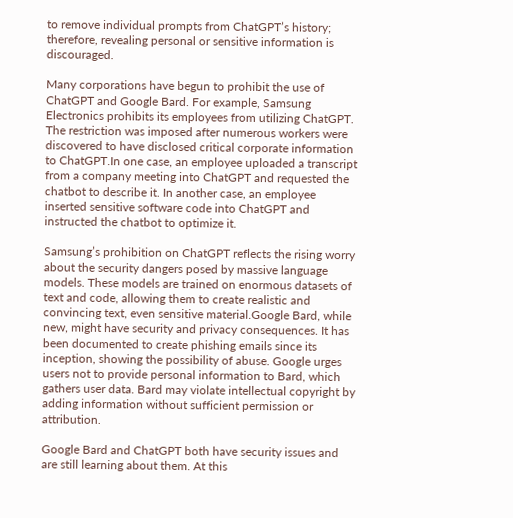to remove individual prompts from ChatGPT’s history; therefore, revealing personal or sensitive information is discouraged.

Many corporations have begun to prohibit the use of ChatGPT and Google Bard. For example, Samsung Electronics prohibits its employees from utilizing ChatGPT. The restriction was imposed after numerous workers were discovered to have disclosed critical corporate information to ChatGPT.In one case, an employee uploaded a transcript from a company meeting into ChatGPT and requested the chatbot to describe it. In another case, an employee inserted sensitive software code into ChatGPT and instructed the chatbot to optimize it.

Samsung’s prohibition on ChatGPT reflects the rising worry about the security dangers posed by massive language models. These models are trained on enormous datasets of text and code, allowing them to create realistic and convincing text, even sensitive material.Google Bard, while new, might have security and privacy consequences. It has been documented to create phishing emails since its inception, showing the possibility of abuse. Google urges users not to provide personal information to Bard, which gathers user data. Bard may violate intellectual copyright by adding information without sufficient permission or attribution.

Google Bard and ChatGPT both have security issues and are still learning about them. At this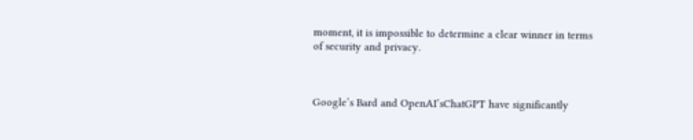moment, it is impossible to determine a clear winner in terms of security and privacy.



Google’s Bard and OpenAI’sChatGPT have significantly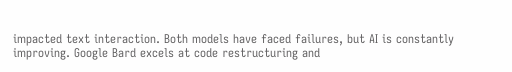impacted text interaction. Both models have faced failures, but AI is constantly improving. Google Bard excels at code restructuring and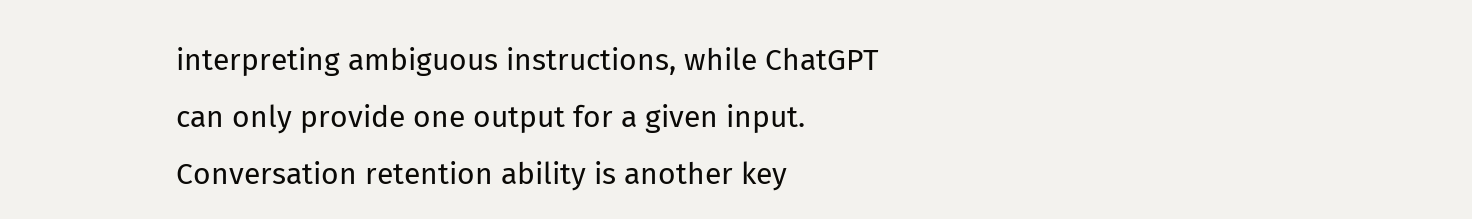interpreting ambiguous instructions, while ChatGPT can only provide one output for a given input. Conversation retention ability is another key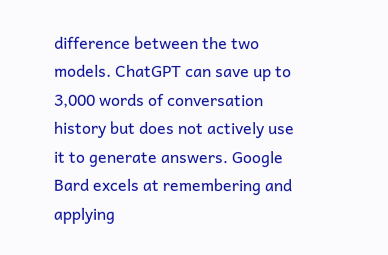difference between the two models. ChatGPT can save up to 3,000 words of conversation history but does not actively use it to generate answers. Google Bard excels at remembering and applying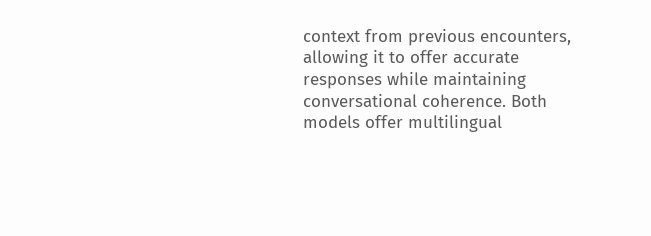context from previous encounters, allowing it to offer accurate responses while maintaining conversational coherence. Both models offer multilingual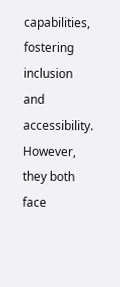capabilities, fostering inclusion and accessibility. However, they both face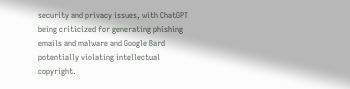security and privacy issues, with ChatGPT being criticized for generating phishing emails and malware and Google Bard potentially violating intellectual copyright.